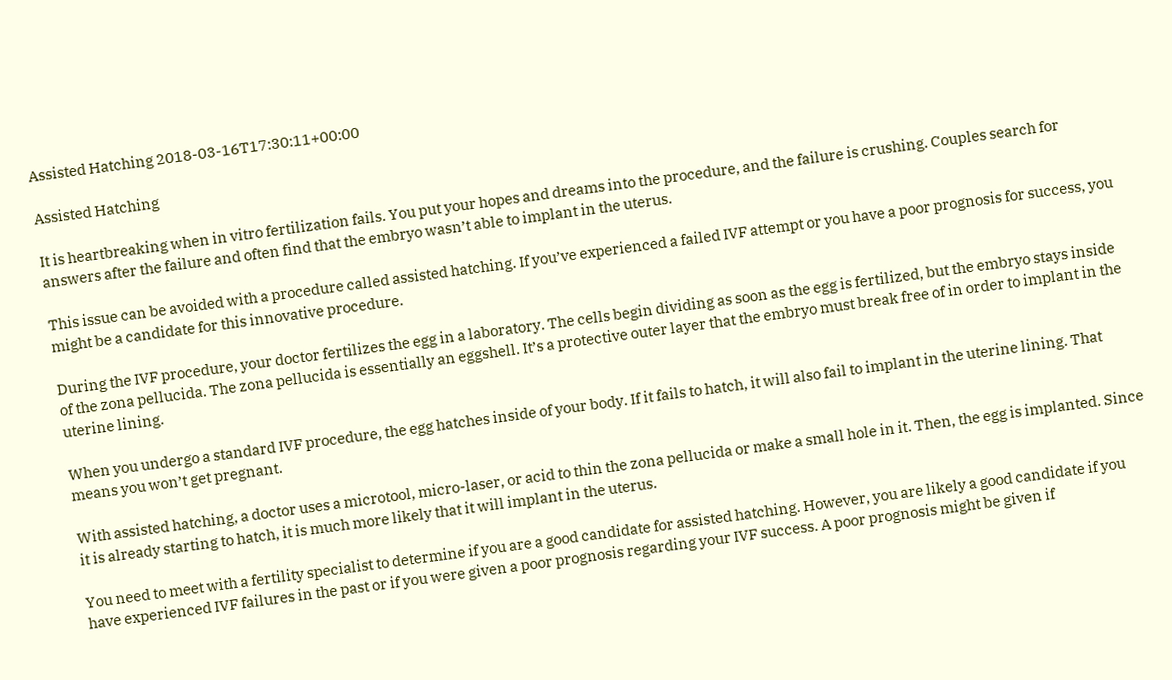Assisted Hatching 2018-03-16T17:30:11+00:00

Assisted Hatching

It is heartbreaking when in vitro fertilization fails. You put your hopes and dreams into the procedure, and the failure is crushing. Couples search for answers after the failure and often find that the embryo wasn’t able to implant in the uterus.

This issue can be avoided with a procedure called assisted hatching. If you’ve experienced a failed IVF attempt or you have a poor prognosis for success, you might be a candidate for this innovative procedure.

During the IVF procedure, your doctor fertilizes the egg in a laboratory. The cells begin dividing as soon as the egg is fertilized, but the embryo stays inside of the zona pellucida. The zona pellucida is essentially an eggshell. It’s a protective outer layer that the embryo must break free of in order to implant in the uterine lining.

When you undergo a standard IVF procedure, the egg hatches inside of your body. If it fails to hatch, it will also fail to implant in the uterine lining. That means you won’t get pregnant.

With assisted hatching, a doctor uses a microtool, micro-laser, or acid to thin the zona pellucida or make a small hole in it. Then, the egg is implanted. Since it is already starting to hatch, it is much more likely that it will implant in the uterus.

You need to meet with a fertility specialist to determine if you are a good candidate for assisted hatching. However, you are likely a good candidate if you have experienced IVF failures in the past or if you were given a poor prognosis regarding your IVF success. A poor prognosis might be given if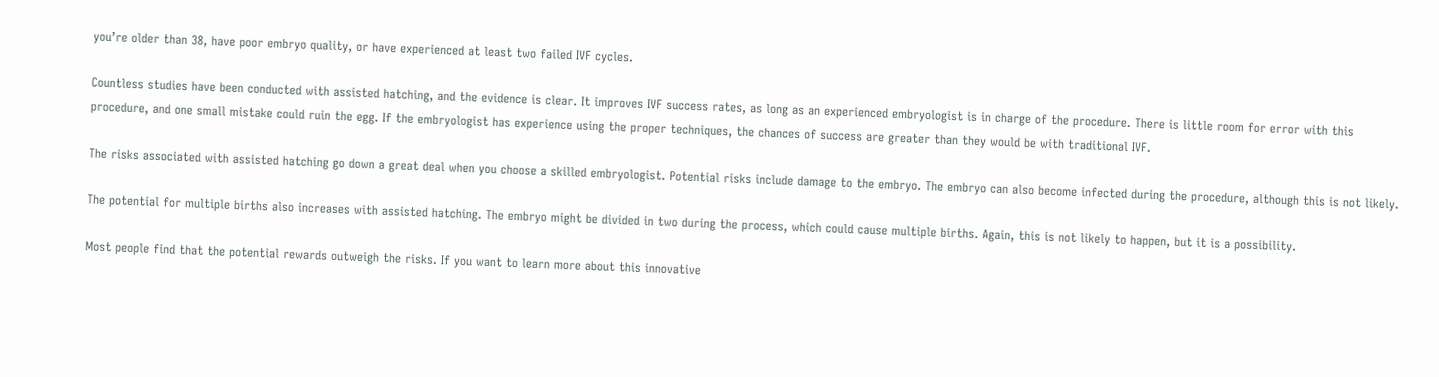you’re older than 38, have poor embryo quality, or have experienced at least two failed IVF cycles.

Countless studies have been conducted with assisted hatching, and the evidence is clear. It improves IVF success rates, as long as an experienced embryologist is in charge of the procedure. There is little room for error with this procedure, and one small mistake could ruin the egg. If the embryologist has experience using the proper techniques, the chances of success are greater than they would be with traditional IVF.

The risks associated with assisted hatching go down a great deal when you choose a skilled embryologist. Potential risks include damage to the embryo. The embryo can also become infected during the procedure, although this is not likely.

The potential for multiple births also increases with assisted hatching. The embryo might be divided in two during the process, which could cause multiple births. Again, this is not likely to happen, but it is a possibility.

Most people find that the potential rewards outweigh the risks. If you want to learn more about this innovative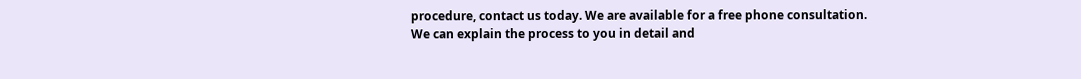procedure, contact us today. We are available for a free phone consultation. We can explain the process to you in detail and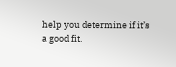help you determine if it’s a good fit.